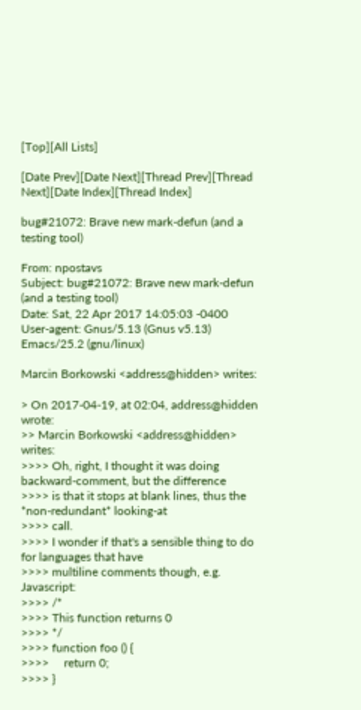[Top][All Lists]

[Date Prev][Date Next][Thread Prev][Thread Next][Date Index][Thread Index]

bug#21072: Brave new mark-defun (and a testing tool)

From: npostavs
Subject: bug#21072: Brave new mark-defun (and a testing tool)
Date: Sat, 22 Apr 2017 14:05:03 -0400
User-agent: Gnus/5.13 (Gnus v5.13) Emacs/25.2 (gnu/linux)

Marcin Borkowski <address@hidden> writes:

> On 2017-04-19, at 02:04, address@hidden wrote:
>> Marcin Borkowski <address@hidden> writes:
>>>> Oh, right, I thought it was doing backward-comment, but the difference
>>>> is that it stops at blank lines, thus the *non-redundant* looking-at
>>>> call.
>>>> I wonder if that's a sensible thing to do for languages that have
>>>> multiline comments though, e.g. Javascript:
>>>> /*
>>>> This function returns 0
>>>> */
>>>> function foo () {
>>>>     return 0;
>>>> }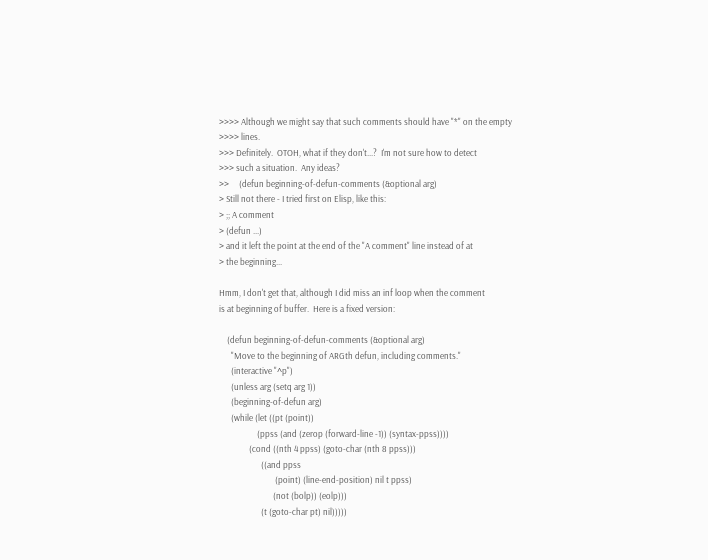>>>> Although we might say that such comments should have "*" on the empty
>>>> lines.
>>> Definitely.  OTOH, what if they don't...?  I'm not sure how to detect
>>> such a situation.  Any ideas?
>>     (defun beginning-of-defun-comments (&optional arg)
> Still not there - I tried first on Elisp, like this:
> ;; A comment
> (defun ...)
> and it left the point at the end of the "A comment" line instead of at
> the beginning...

Hmm, I don't get that, although I did miss an inf loop when the comment
is at beginning of buffer.  Here is a fixed version:

    (defun beginning-of-defun-comments (&optional arg)
      "Move to the beginning of ARGth defun, including comments."
      (interactive "^p")
      (unless arg (setq arg 1))
      (beginning-of-defun arg)
      (while (let ((pt (point))
                   (ppss (and (zerop (forward-line -1)) (syntax-ppss))))
               (cond ((nth 4 ppss) (goto-char (nth 8 ppss)))
                     ((and ppss
                            (point) (line-end-position) nil t ppss)
                           (not (bolp)) (eolp)))
                     (t (goto-char pt) nil)))))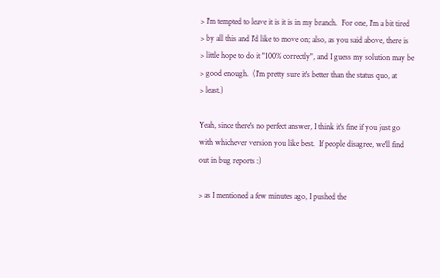> I'm tempted to leave it is it is in my branch.  For one, I'm a bit tired
> by all this and I'd like to move on; also, as you said above, there is
> little hope to do it "100% correctly", and I guess my solution may be
> good enough.  (I'm pretty sure it's better than the status quo, at
> least.)

Yeah, since there's no perfect answer, I think it's fine if you just go
with whichever version you like best.  If people disagree, we'll find
out in bug reports :)

> as I mentioned a few minutes ago, I pushed the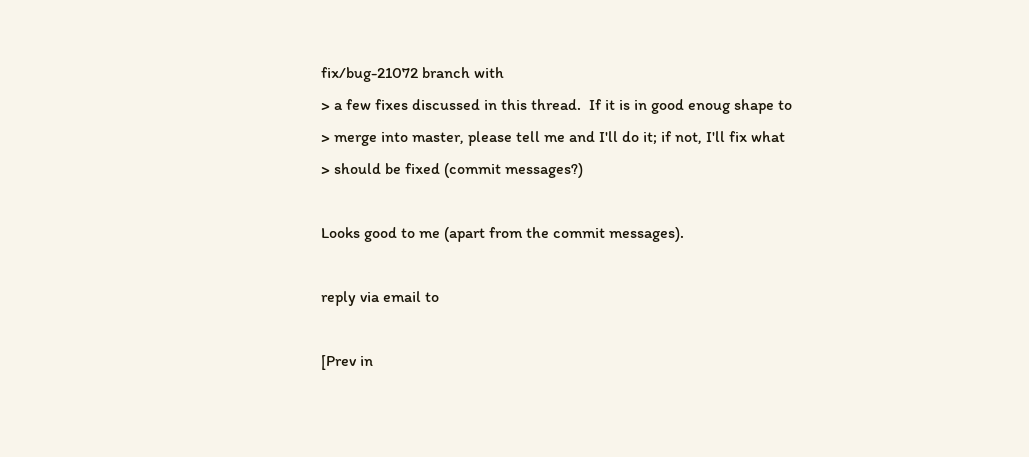fix/bug-21072 branch with
> a few fixes discussed in this thread.  If it is in good enoug shape to
> merge into master, please tell me and I'll do it; if not, I'll fix what
> should be fixed (commit messages?)

Looks good to me (apart from the commit messages).

reply via email to

[Prev in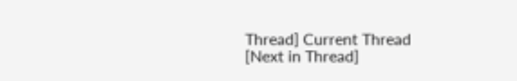Thread] Current Thread [Next in Thread]